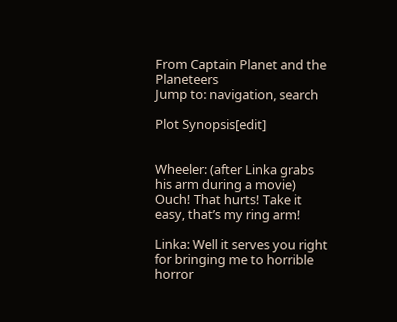From Captain Planet and the Planeteers
Jump to: navigation, search

Plot Synopsis[edit]


Wheeler: (after Linka grabs his arm during a movie) Ouch! That hurts! Take it easy, that’s my ring arm!

Linka: Well it serves you right for bringing me to horrible horror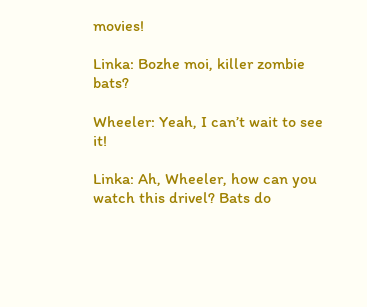movies!

Linka: Bozhe moi, killer zombie bats?

Wheeler: Yeah, I can’t wait to see it!

Linka: Ah, Wheeler, how can you watch this drivel? Bats do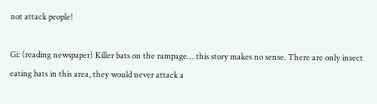not attack people!

Gi: (reading newspaper) Killer bats on the rampage… this story makes no sense. There are only insect eating bats in this area, they would never attack a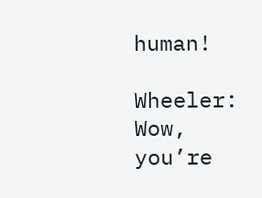human!

Wheeler: Wow, you’re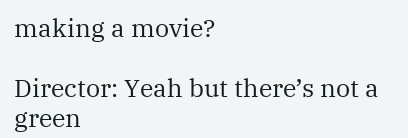making a movie?

Director: Yeah but there’s not a green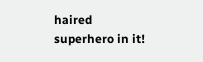haired superhero in it!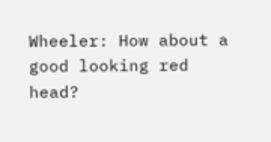Wheeler: How about a good looking red head?